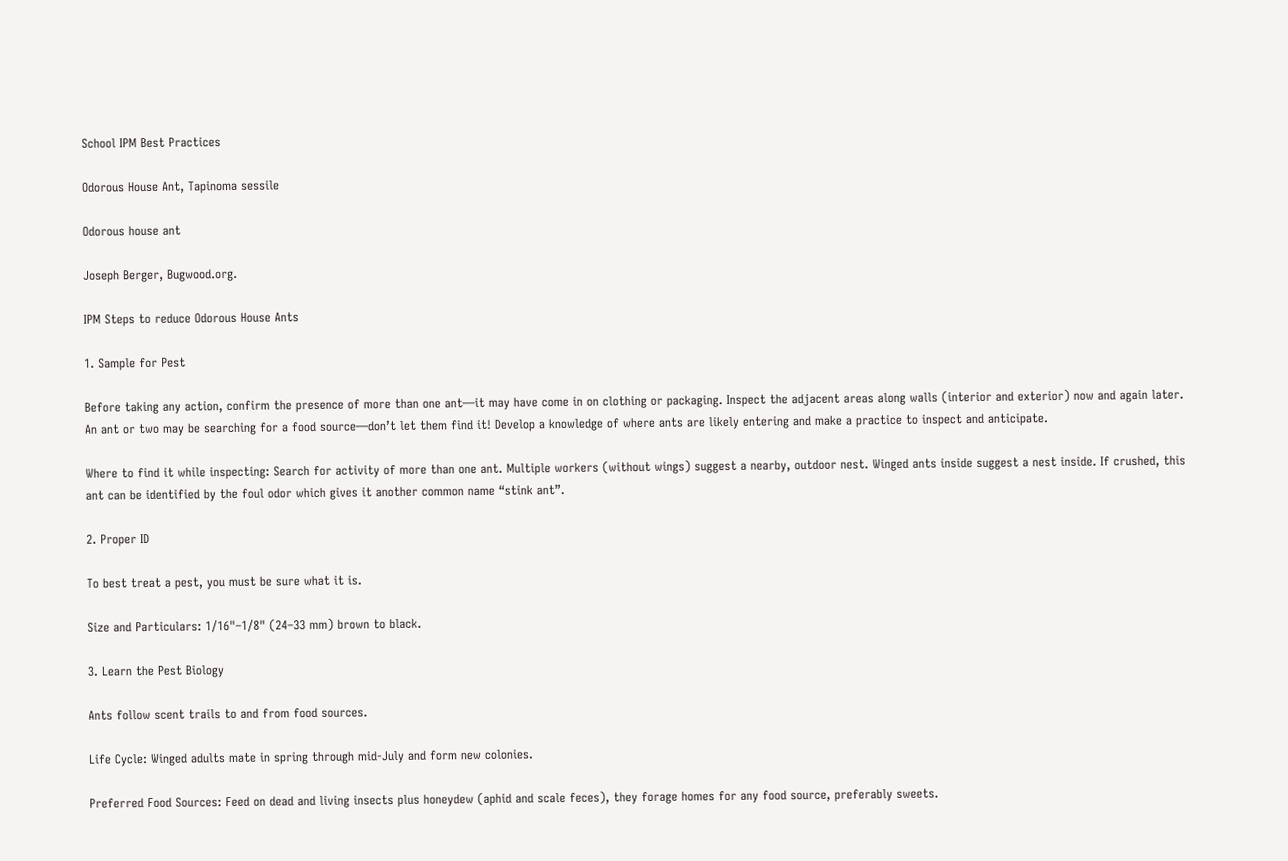School IPM Best Practices

Odorous House Ant, Tapinoma sessile

Odorous house ant

Joseph Berger, Bugwood.org.

IPM Steps to reduce Odorous House Ants

1. Sample for Pest

Before taking any action, confirm the presence of more than one ant—it may have come in on clothing or packaging. Inspect the adjacent areas along walls (interior and exterior) now and again later. An ant or two may be searching for a food source—don’t let them find it! Develop a knowledge of where ants are likely entering and make a practice to inspect and anticipate.

Where to find it while inspecting: Search for activity of more than one ant. Multiple workers (without wings) suggest a nearby, outdoor nest. Winged ants inside suggest a nest inside. If crushed, this ant can be identified by the foul odor which gives it another common name “stink ant”.

2. Proper ID

To best treat a pest, you must be sure what it is.

Size and Particulars: 1/16"–1/8" (24–33 mm) brown to black.

3. Learn the Pest Biology

Ants follow scent trails to and from food sources.

Life Cycle: Winged adults mate in spring through mid-July and form new colonies.

Preferred Food Sources: Feed on dead and living insects plus honeydew (aphid and scale feces), they forage homes for any food source, preferably sweets.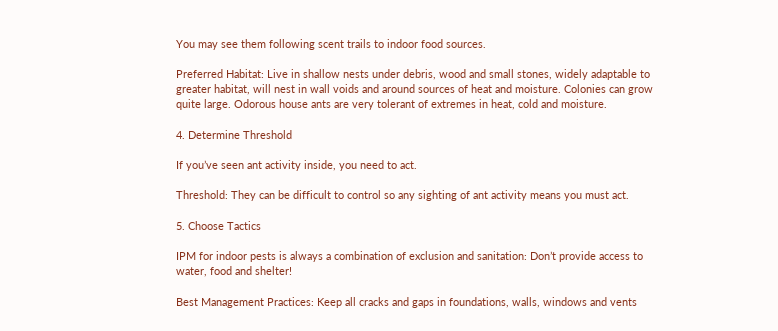You may see them following scent trails to indoor food sources.

Preferred Habitat: Live in shallow nests under debris, wood and small stones, widely adaptable to greater habitat, will nest in wall voids and around sources of heat and moisture. Colonies can grow quite large. Odorous house ants are very tolerant of extremes in heat, cold and moisture.

4. Determine Threshold

If you’ve seen ant activity inside, you need to act.

Threshold: They can be difficult to control so any sighting of ant activity means you must act.

5. Choose Tactics

IPM for indoor pests is always a combination of exclusion and sanitation: Don’t provide access to water, food and shelter!

Best Management Practices: Keep all cracks and gaps in foundations, walls, windows and vents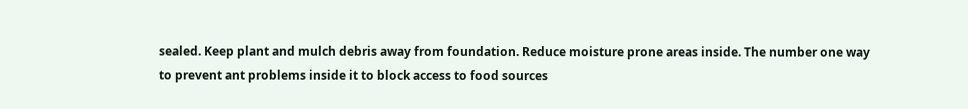sealed. Keep plant and mulch debris away from foundation. Reduce moisture prone areas inside. The number one way to prevent ant problems inside it to block access to food sources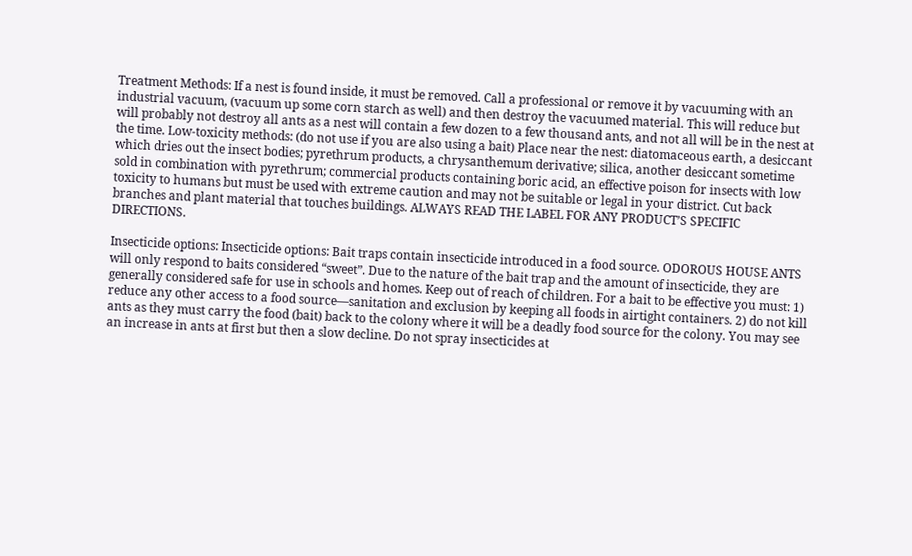Treatment Methods: If a nest is found inside, it must be removed. Call a professional or remove it by vacuuming with an industrial vacuum, (vacuum up some corn starch as well) and then destroy the vacuumed material. This will reduce but will probably not destroy all ants as a nest will contain a few dozen to a few thousand ants, and not all will be in the nest at the time. Low-toxicity methods: (do not use if you are also using a bait) Place near the nest: diatomaceous earth, a desiccant which dries out the insect bodies; pyrethrum products, a chrysanthemum derivative; silica, another desiccant sometime sold in combination with pyrethrum; commercial products containing boric acid, an effective poison for insects with low toxicity to humans but must be used with extreme caution and may not be suitable or legal in your district. Cut back branches and plant material that touches buildings. ALWAYS READ THE LABEL FOR ANY PRODUCT’S SPECIFIC DIRECTIONS.

Insecticide options: Insecticide options: Bait traps contain insecticide introduced in a food source. ODOROUS HOUSE ANTS will only respond to baits considered “sweet”. Due to the nature of the bait trap and the amount of insecticide, they are generally considered safe for use in schools and homes. Keep out of reach of children. For a bait to be effective you must: 1) reduce any other access to a food source—sanitation and exclusion by keeping all foods in airtight containers. 2) do not kill ants as they must carry the food (bait) back to the colony where it will be a deadly food source for the colony. You may see an increase in ants at first but then a slow decline. Do not spray insecticides at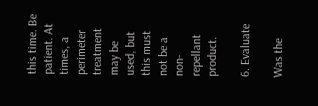this time. Be patient. At times, a perimeter treatment may be used, but this must not be a non-repellant product.

6. Evaluate

Was the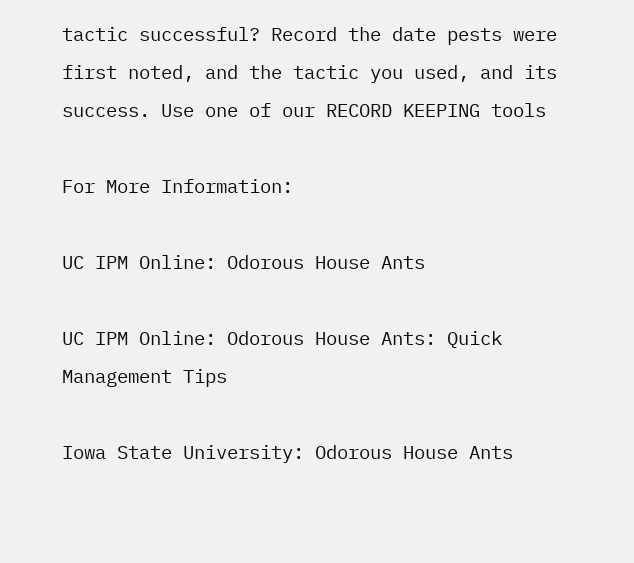tactic successful? Record the date pests were first noted, and the tactic you used, and its success. Use one of our RECORD KEEPING tools

For More Information:

UC IPM Online: Odorous House Ants

UC IPM Online: Odorous House Ants: Quick Management Tips

Iowa State University: Odorous House Ants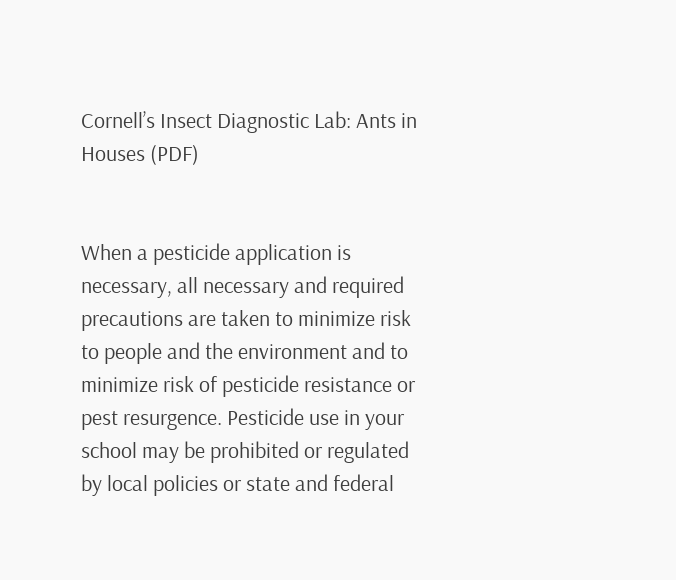Cornell’s Insect Diagnostic Lab: Ants in Houses (PDF)


When a pesticide application is necessary, all necessary and required precautions are taken to minimize risk to people and the environment and to minimize risk of pesticide resistance or pest resurgence. Pesticide use in your school may be prohibited or regulated by local policies or state and federal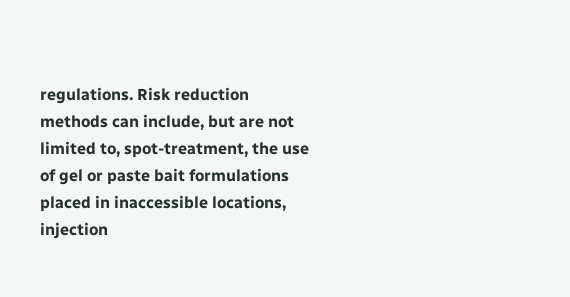regulations. Risk reduction methods can include, but are not limited to, spot-treatment, the use of gel or paste bait formulations placed in inaccessible locations, injection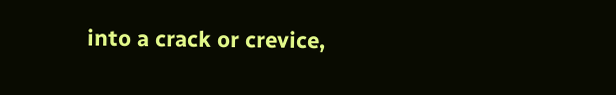into a crack or crevice,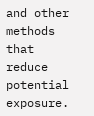and other methods that reduce potential exposure.